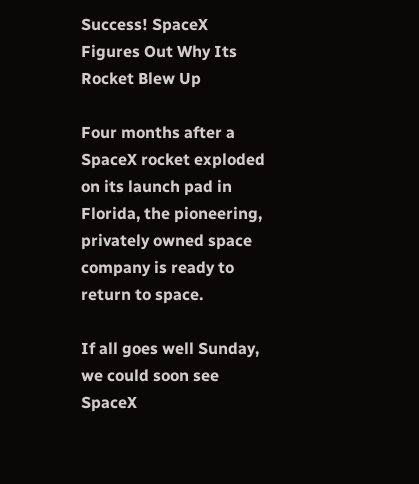Success! SpaceX Figures Out Why Its Rocket Blew Up

Four months after a SpaceX rocket exploded on its launch pad in Florida, the pioneering, privately owned space company is ready to return to space.

If all goes well Sunday, we could soon see SpaceX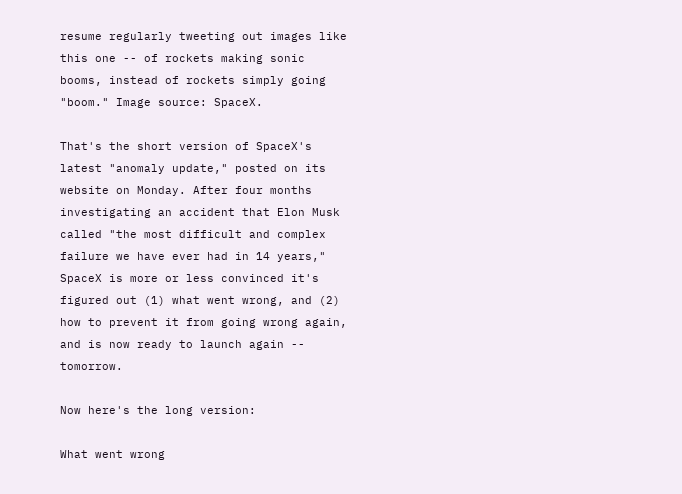resume regularly tweeting out images like this one -- of rockets making sonic booms, instead of rockets simply going "boom." Image source: SpaceX.

That's the short version of SpaceX's latest "anomaly update," posted on its website on Monday. After four months investigating an accident that Elon Musk called "the most difficult and complex failure we have ever had in 14 years," SpaceX is more or less convinced it's figured out (1) what went wrong, and (2) how to prevent it from going wrong again, and is now ready to launch again -- tomorrow.

Now here's the long version:

What went wrong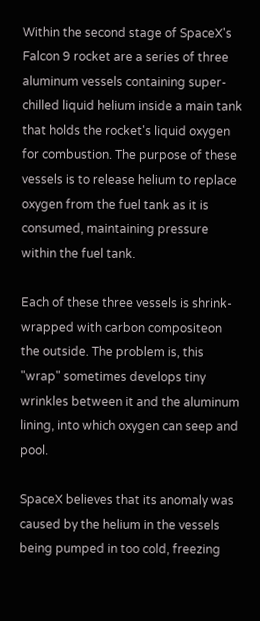Within the second stage of SpaceX's Falcon 9 rocket are a series of three aluminum vessels containing super-chilled liquid helium inside a main tank that holds the rocket's liquid oxygen for combustion. The purpose of these vessels is to release helium to replace oxygen from the fuel tank as it is consumed, maintaining pressure within the fuel tank.

Each of these three vessels is shrink-wrapped with carbon compositeon the outside. The problem is, this "wrap" sometimes develops tiny wrinkles between it and the aluminum lining, into which oxygen can seep and pool.

SpaceX believes that its anomaly was caused by the helium in the vessels being pumped in too cold, freezing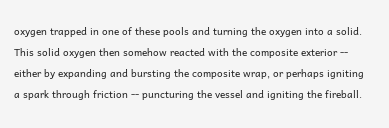oxygen trapped in one of these pools and turning the oxygen into a solid. This solid oxygen then somehow reacted with the composite exterior -- either by expanding and bursting the composite wrap, or perhaps igniting a spark through friction -- puncturing the vessel and igniting the fireball.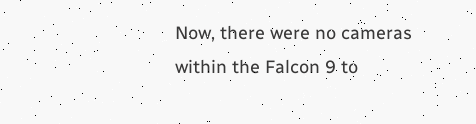Now, there were no cameras within the Falcon 9 to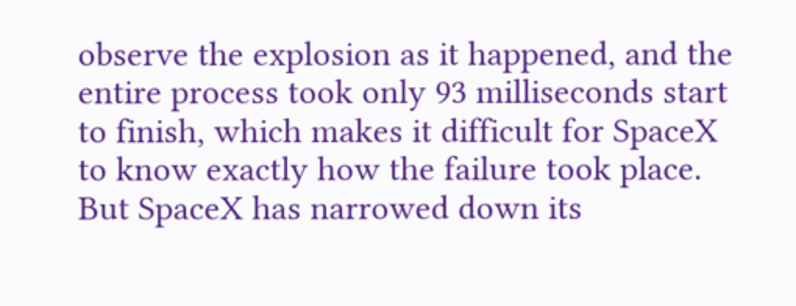observe the explosion as it happened, and the entire process took only 93 milliseconds start to finish, which makes it difficult for SpaceX to know exactly how the failure took place. But SpaceX has narrowed down its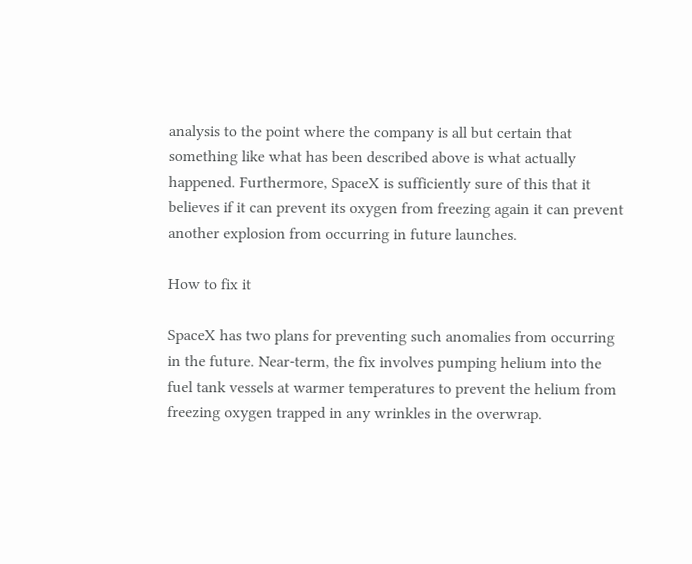analysis to the point where the company is all but certain that something like what has been described above is what actually happened. Furthermore, SpaceX is sufficiently sure of this that it believes if it can prevent its oxygen from freezing again it can prevent another explosion from occurring in future launches.

How to fix it

SpaceX has two plans for preventing such anomalies from occurring in the future. Near-term, the fix involves pumping helium into the fuel tank vessels at warmer temperatures to prevent the helium from freezing oxygen trapped in any wrinkles in the overwrap.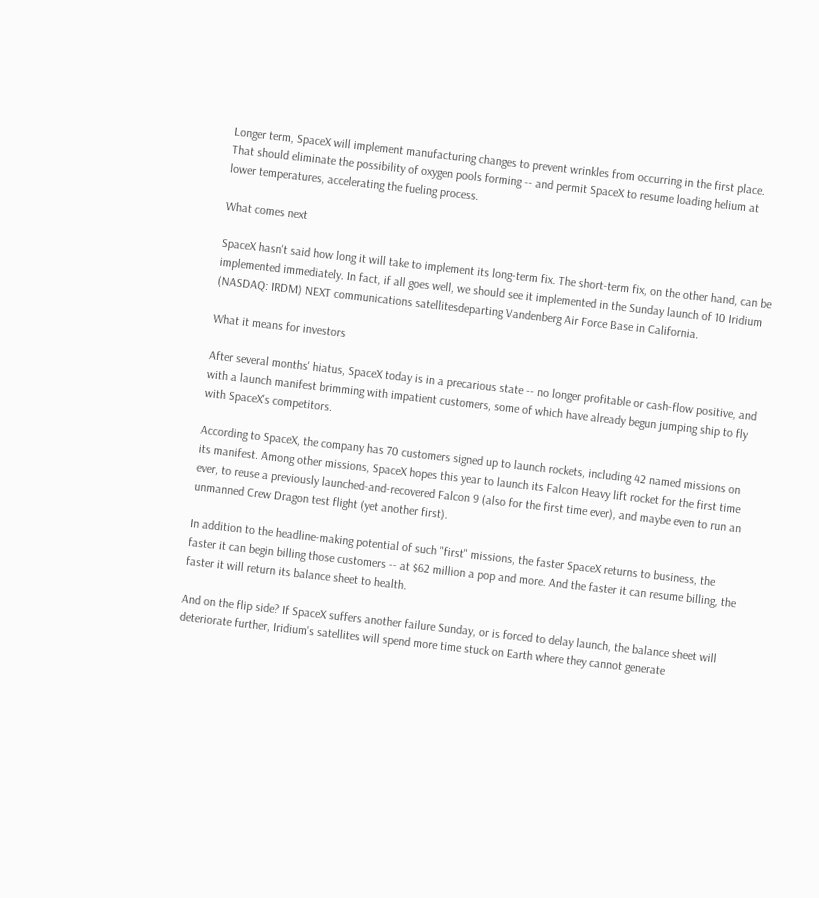Longer term, SpaceX will implement manufacturing changes to prevent wrinkles from occurring in the first place. That should eliminate the possibility of oxygen pools forming -- and permit SpaceX to resume loading helium at lower temperatures, accelerating the fueling process.

What comes next

SpaceX hasn't said how long it will take to implement its long-term fix. The short-term fix, on the other hand, can be implemented immediately. In fact, if all goes well, we should see it implemented in the Sunday launch of 10 Iridium (NASDAQ: IRDM) NEXT communications satellitesdeparting Vandenberg Air Force Base in California.

What it means for investors

After several months' hiatus, SpaceX today is in a precarious state -- no longer profitable or cash-flow positive, and with a launch manifest brimming with impatient customers, some of which have already begun jumping ship to fly with SpaceX's competitors.

According to SpaceX, the company has 70 customers signed up to launch rockets, including 42 named missions on its manifest. Among other missions, SpaceX hopes this year to launch its Falcon Heavy lift rocket for the first time ever, to reuse a previously launched-and-recovered Falcon 9 (also for the first time ever), and maybe even to run an unmanned Crew Dragon test flight (yet another first).

In addition to the headline-making potential of such "first" missions, the faster SpaceX returns to business, the faster it can begin billing those customers -- at $62 million a pop and more. And the faster it can resume billing, the faster it will return its balance sheet to health.

And on the flip side? If SpaceX suffers another failure Sunday, or is forced to delay launch, the balance sheet will deteriorate further, Iridium's satellites will spend more time stuck on Earth where they cannot generate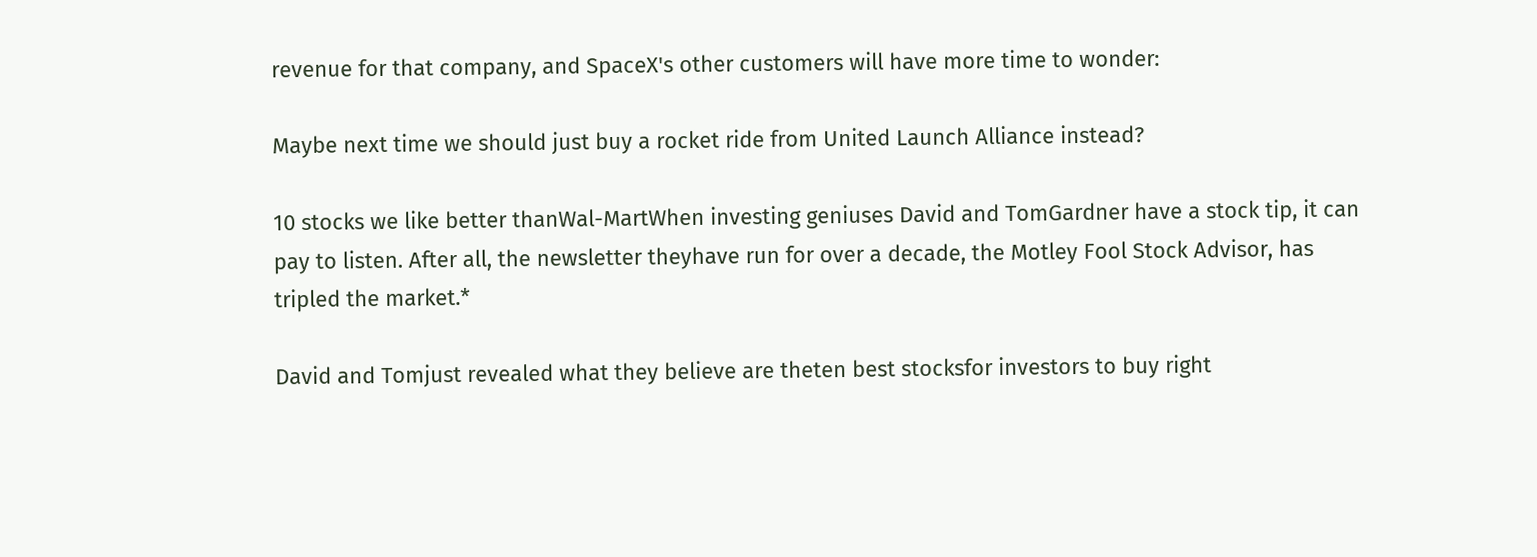revenue for that company, and SpaceX's other customers will have more time to wonder:

Maybe next time we should just buy a rocket ride from United Launch Alliance instead?

10 stocks we like better thanWal-MartWhen investing geniuses David and TomGardner have a stock tip, it can pay to listen. After all, the newsletter theyhave run for over a decade, the Motley Fool Stock Advisor, has tripled the market.*

David and Tomjust revealed what they believe are theten best stocksfor investors to buy right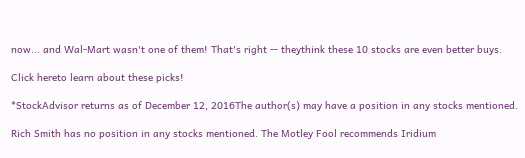now... and Wal-Mart wasn't one of them! That's right -- theythink these 10 stocks are even better buys.

Click hereto learn about these picks!

*StockAdvisor returns as of December 12, 2016The author(s) may have a position in any stocks mentioned.

Rich Smith has no position in any stocks mentioned. The Motley Fool recommends Iridium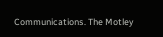Communications. The Motley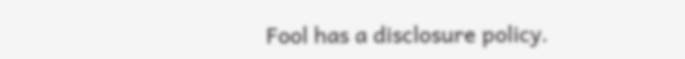Fool has a disclosure policy.